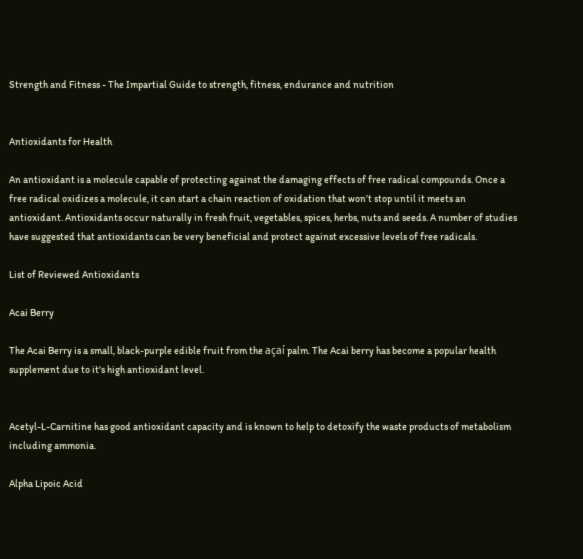Strength and Fitness - The Impartial Guide to strength, fitness, endurance and nutrition


Antioxidants for Health

An antioxidant is a molecule capable of protecting against the damaging effects of free radical compounds. Once a free radical oxidizes a molecule, it can start a chain reaction of oxidation that won’t stop until it meets an antioxidant. Antioxidants occur naturally in fresh fruit, vegetables, spices, herbs, nuts and seeds. A number of studies have suggested that antioxidants can be very beneficial and protect against excessive levels of free radicals.

List of Reviewed Antioxidants

Acai Berry

The Acai Berry is a small, black-purple edible fruit from the açaí palm. The Acai berry has become a popular health supplement due to it's high antioxidant level.


Acetyl-L-Carnitine has good antioxidant capacity and is known to help to detoxify the waste products of metabolism including ammonia.

Alpha Lipoic Acid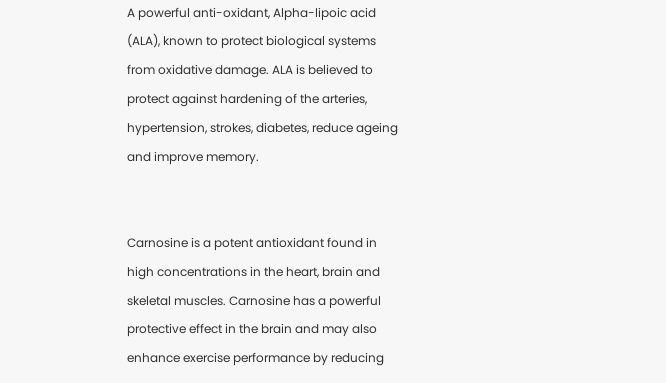A powerful anti-oxidant, Alpha-lipoic acid (ALA), known to protect biological systems from oxidative damage. ALA is believed to protect against hardening of the arteries, hypertension, strokes, diabetes, reduce ageing and improve memory.


Carnosine is a potent antioxidant found in high concentrations in the heart, brain and skeletal muscles. Carnosine has a powerful protective effect in the brain and may also enhance exercise performance by reducing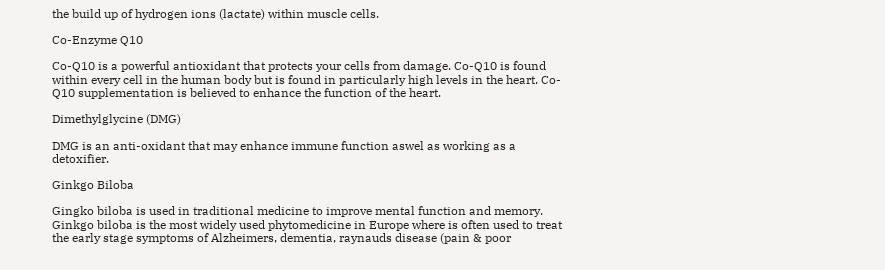the build up of hydrogen ions (lactate) within muscle cells.

Co-Enzyme Q10

Co-Q10 is a powerful antioxidant that protects your cells from damage. Co-Q10 is found within every cell in the human body but is found in particularly high levels in the heart. Co-Q10 supplementation is believed to enhance the function of the heart.

Dimethylglycine (DMG)

DMG is an anti-oxidant that may enhance immune function aswel as working as a detoxifier.

Ginkgo Biloba

Gingko biloba is used in traditional medicine to improve mental function and memory. Ginkgo biloba is the most widely used phytomedicine in Europe where is often used to treat the early stage symptoms of Alzheimers, dementia, raynauds disease (pain & poor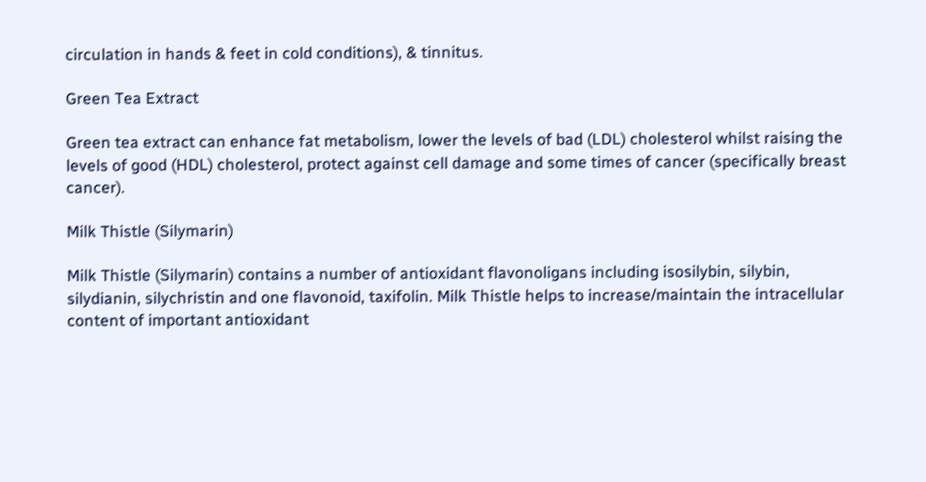circulation in hands & feet in cold conditions), & tinnitus.

Green Tea Extract

Green tea extract can enhance fat metabolism, lower the levels of bad (LDL) cholesterol whilst raising the levels of good (HDL) cholesterol, protect against cell damage and some times of cancer (specifically breast cancer).

Milk Thistle (Silymarin)

Milk Thistle (Silymarin) contains a number of antioxidant flavonoligans including isosilybin, silybin, silydianin, silychristin and one flavonoid, taxifolin. Milk Thistle helps to increase/maintain the intracellular content of important antioxidant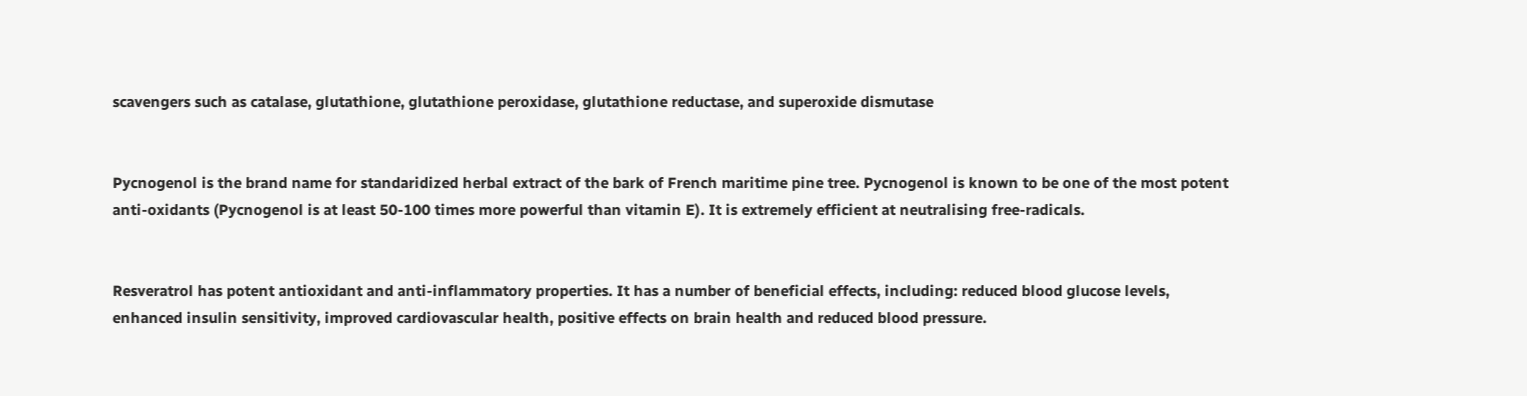scavengers such as catalase, glutathione, glutathione peroxidase, glutathione reductase, and superoxide dismutase


Pycnogenol is the brand name for standaridized herbal extract of the bark of French maritime pine tree. Pycnogenol is known to be one of the most potent anti-oxidants (Pycnogenol is at least 50-100 times more powerful than vitamin E). It is extremely efficient at neutralising free-radicals.


Resveratrol has potent antioxidant and anti-inflammatory properties. It has a number of beneficial effects, including: reduced blood glucose levels, enhanced insulin sensitivity, improved cardiovascular health, positive effects on brain health and reduced blood pressure.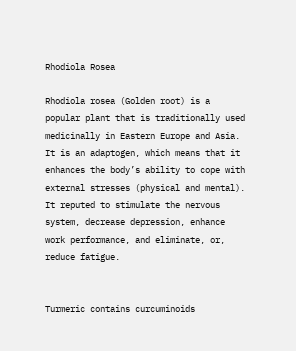Rhodiola Rosea

Rhodiola rosea (Golden root) is a popular plant that is traditionally used medicinally in Eastern Europe and Asia. It is an adaptogen, which means that it enhances the body’s ability to cope with external stresses (physical and mental). It reputed to stimulate the nervous system, decrease depression, enhance work performance, and eliminate, or, reduce fatigue.


Turmeric contains curcuminoids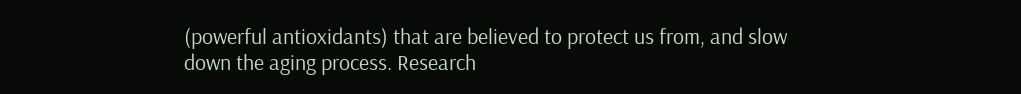(powerful antioxidants) that are believed to protect us from, and slow down the aging process. Research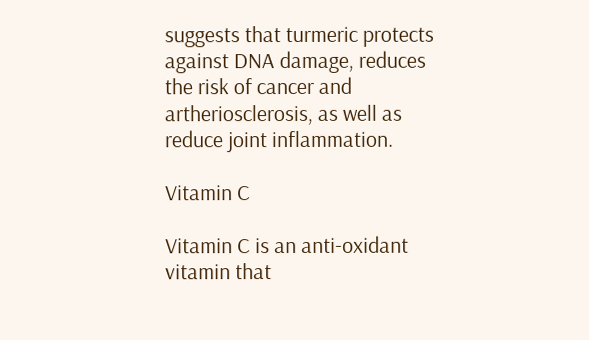suggests that turmeric protects against DNA damage, reduces the risk of cancer and artheriosclerosis, as well as reduce joint inflammation.

Vitamin C

Vitamin C is an anti-oxidant vitamin that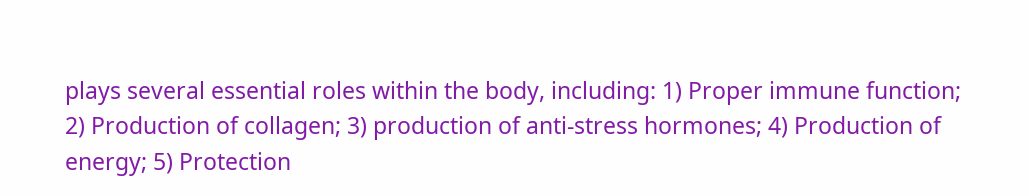plays several essential roles within the body, including: 1) Proper immune function; 2) Production of collagen; 3) production of anti-stress hormones; 4) Production of energy; 5) Protection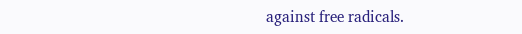against free radicals.